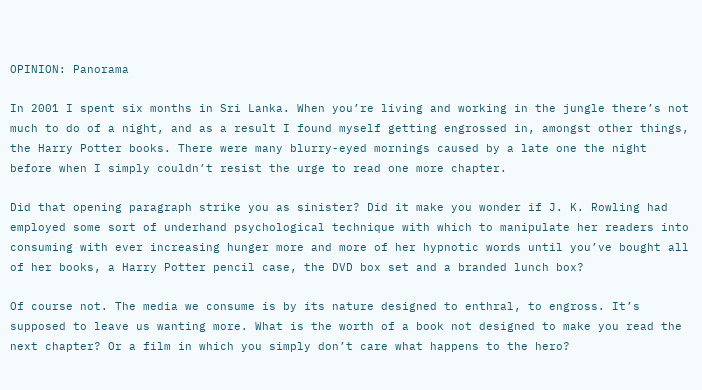OPINION: Panorama

In 2001 I spent six months in Sri Lanka. When you’re living and working in the jungle there’s not much to do of a night, and as a result I found myself getting engrossed in, amongst other things, the Harry Potter books. There were many blurry-eyed mornings caused by a late one the night before when I simply couldn’t resist the urge to read one more chapter.

Did that opening paragraph strike you as sinister? Did it make you wonder if J. K. Rowling had employed some sort of underhand psychological technique with which to manipulate her readers into consuming with ever increasing hunger more and more of her hypnotic words until you’ve bought all of her books, a Harry Potter pencil case, the DVD box set and a branded lunch box?

Of course not. The media we consume is by its nature designed to enthral, to engross. It’s supposed to leave us wanting more. What is the worth of a book not designed to make you read the next chapter? Or a film in which you simply don’t care what happens to the hero?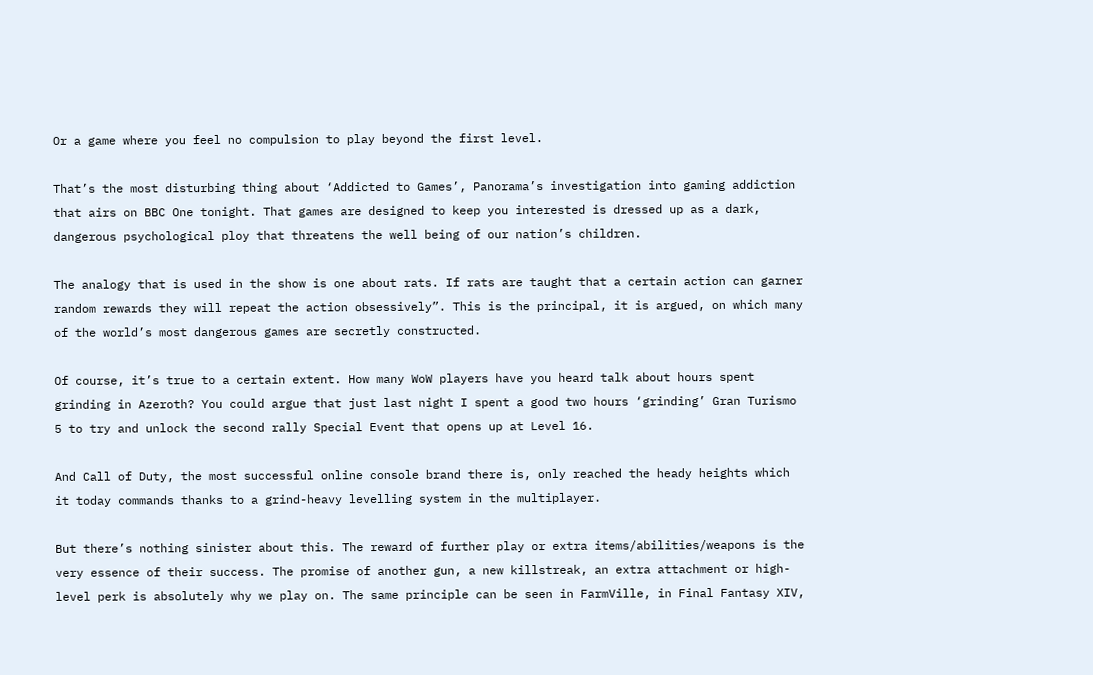Or a game where you feel no compulsion to play beyond the first level.

That’s the most disturbing thing about ‘Addicted to Games’, Panorama’s investigation into gaming addiction that airs on BBC One tonight. That games are designed to keep you interested is dressed up as a dark, dangerous psychological ploy that threatens the well being of our nation’s children.

The analogy that is used in the show is one about rats. If rats are taught that a certain action can garner random rewards they will repeat the action obsessively”. This is the principal, it is argued, on which many of the world’s most dangerous games are secretly constructed.

Of course, it’s true to a certain extent. How many WoW players have you heard talk about hours spent grinding in Azeroth? You could argue that just last night I spent a good two hours ‘grinding’ Gran Turismo 5 to try and unlock the second rally Special Event that opens up at Level 16.

And Call of Duty, the most successful online console brand there is, only reached the heady heights which it today commands thanks to a grind-heavy levelling system in the multiplayer.

But there’s nothing sinister about this. The reward of further play or extra items/abilities/weapons is the very essence of their success. The promise of another gun, a new killstreak, an extra attachment or high-level perk is absolutely why we play on. The same principle can be seen in FarmVille, in Final Fantasy XIV,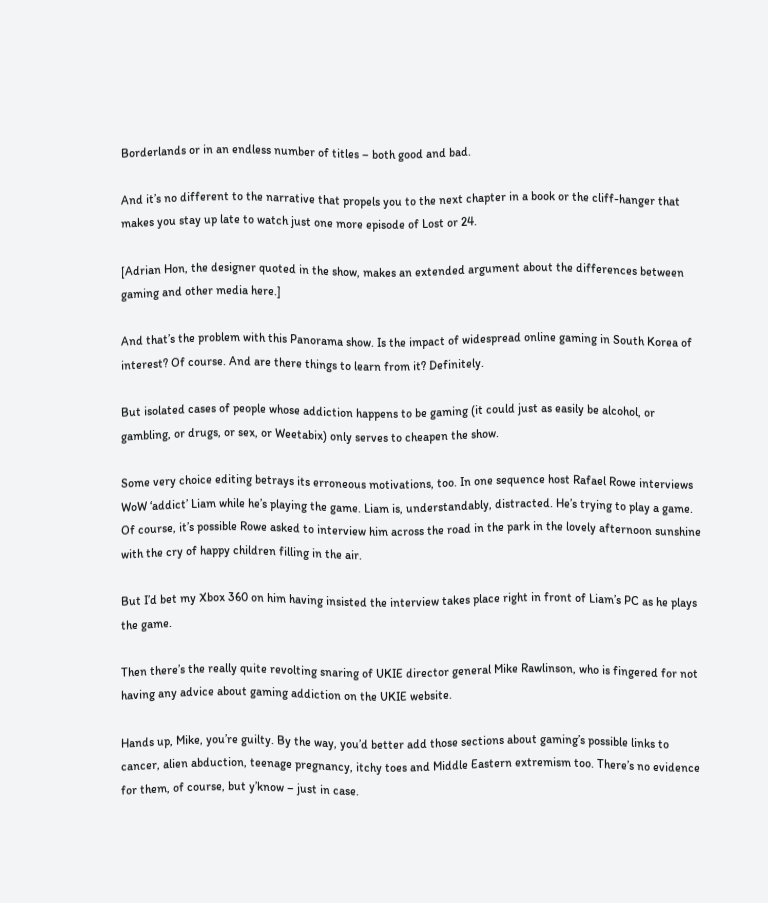Borderlands or in an endless number of titles – both good and bad.

And it’s no different to the narrative that propels you to the next chapter in a book or the cliff-hanger that makes you stay up late to watch just one more episode of Lost or 24.

[Adrian Hon, the designer quoted in the show, makes an extended argument about the differences between gaming and other media here.]

And that’s the problem with this Panorama show. Is the impact of widespread online gaming in South Korea of interest? Of course. And are there things to learn from it? Definitely.

But isolated cases of people whose addiction happens to be gaming (it could just as easily be alcohol, or gambling, or drugs, or sex, or Weetabix) only serves to cheapen the show.

Some very choice editing betrays its erroneous motivations, too. In one sequence host Rafael Rowe interviews WoW ‘addict’ Liam while he’s playing the game. Liam is, understandably, distracted. He’s trying to play a game. Of course, it’s possible Rowe asked to interview him across the road in the park in the lovely afternoon sunshine with the cry of happy children filling in the air.

But I’d bet my Xbox 360 on him having insisted the interview takes place right in front of Liam’s PC as he plays the game.

Then there’s the really quite revolting snaring of UKIE director general Mike Rawlinson, who is fingered for not having any advice about gaming addiction on the UKIE website.

Hands up, Mike, you’re guilty. By the way, you’d better add those sections about gaming’s possible links to cancer, alien abduction, teenage pregnancy, itchy toes and Middle Eastern extremism too. There’s no evidence for them, of course, but y’know – just in case.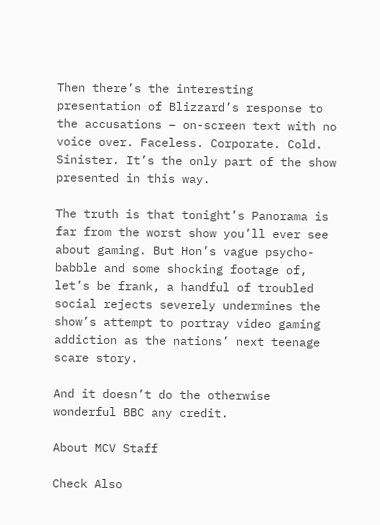Then there’s the interesting presentation of Blizzard’s response to the accusations – on-screen text with no voice over. Faceless. Corporate. Cold. Sinister. It’s the only part of the show presented in this way.

The truth is that tonight’s Panorama is far from the worst show you’ll ever see about gaming. But Hon’s vague psycho-babble and some shocking footage of, let’s be frank, a handful of troubled social rejects severely undermines the show’s attempt to portray video gaming addiction as the nations’ next teenage scare story.

And it doesn’t do the otherwise wonderful BBC any credit.

About MCV Staff

Check Also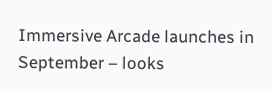Immersive Arcade launches in September – looks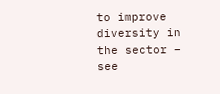to improve diversity in the sector – see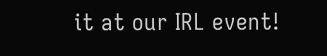it at our IRL event!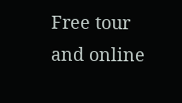Free tour and online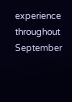experience throughout September